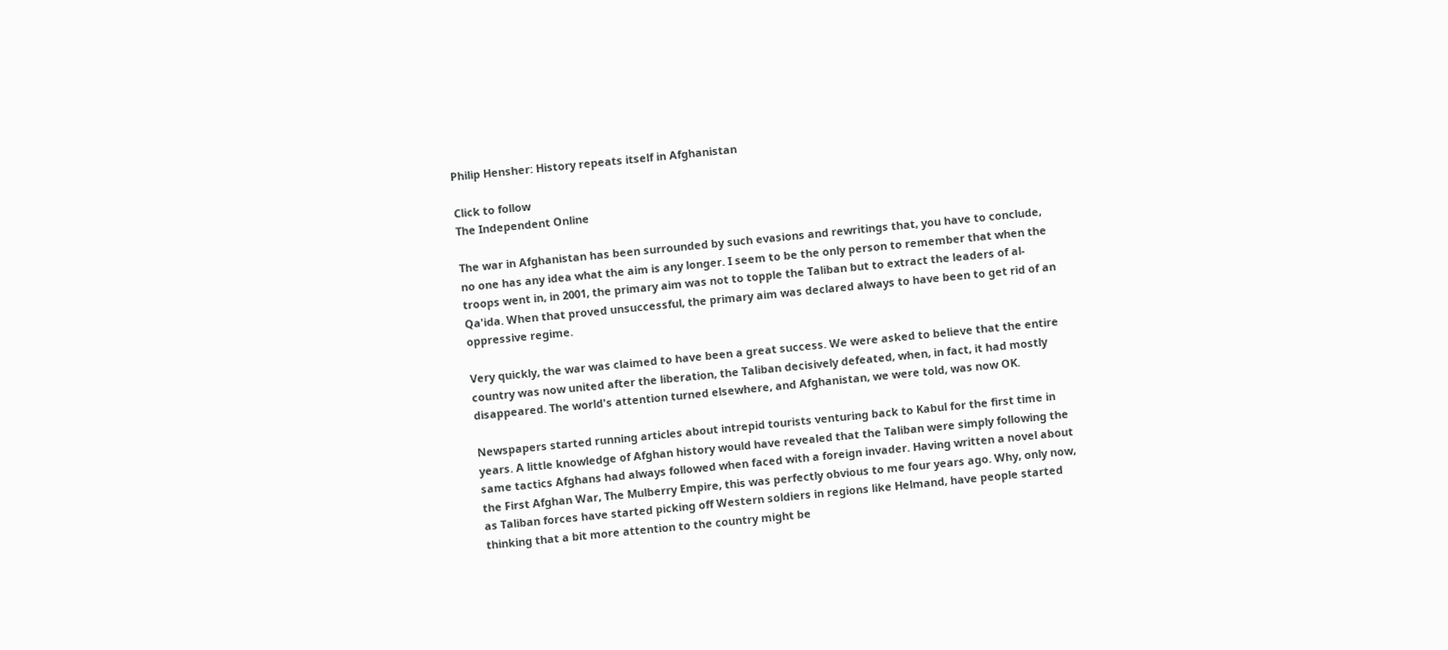Philip Hensher: History repeats itself in Afghanistan

Click to follow
The Independent Online

The war in Afghanistan has been surrounded by such evasions and rewritings that, you have to conclude, no one has any idea what the aim is any longer. I seem to be the only person to remember that when the troops went in, in 2001, the primary aim was not to topple the Taliban but to extract the leaders of al-Qa'ida. When that proved unsuccessful, the primary aim was declared always to have been to get rid of an oppressive regime.

Very quickly, the war was claimed to have been a great success. We were asked to believe that the entire country was now united after the liberation, the Taliban decisively defeated, when, in fact, it had mostly disappeared. The world's attention turned elsewhere, and Afghanistan, we were told, was now OK.

Newspapers started running articles about intrepid tourists venturing back to Kabul for the first time in years. A little knowledge of Afghan history would have revealed that the Taliban were simply following the same tactics Afghans had always followed when faced with a foreign invader. Having written a novel about the First Afghan War, The Mulberry Empire, this was perfectly obvious to me four years ago. Why, only now, as Taliban forces have started picking off Western soldiers in regions like Helmand, have people started thinking that a bit more attention to the country might be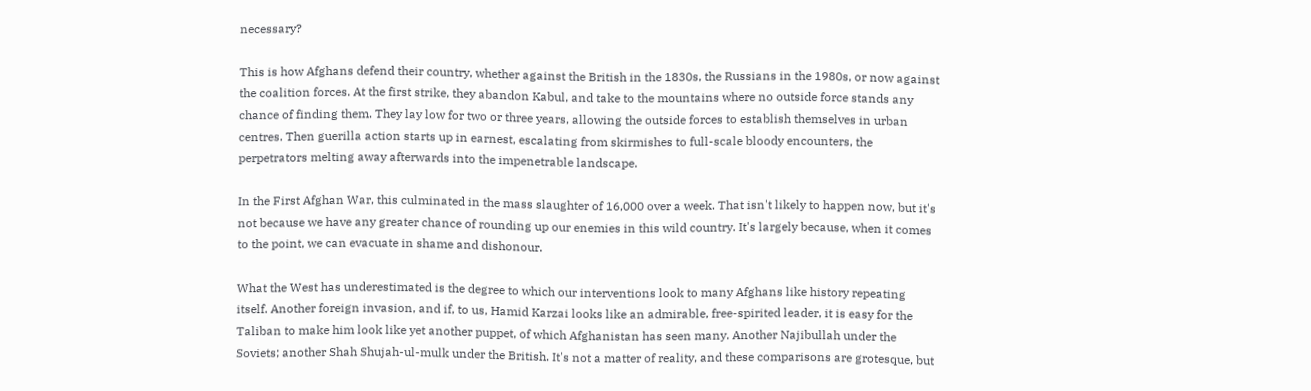necessary?

This is how Afghans defend their country, whether against the British in the 1830s, the Russians in the 1980s, or now against the coalition forces. At the first strike, they abandon Kabul, and take to the mountains where no outside force stands any chance of finding them. They lay low for two or three years, allowing the outside forces to establish themselves in urban centres. Then guerilla action starts up in earnest, escalating from skirmishes to full-scale bloody encounters, the perpetrators melting away afterwards into the impenetrable landscape.

In the First Afghan War, this culminated in the mass slaughter of 16,000 over a week. That isn't likely to happen now, but it's not because we have any greater chance of rounding up our enemies in this wild country. It's largely because, when it comes to the point, we can evacuate in shame and dishonour.

What the West has underestimated is the degree to which our interventions look to many Afghans like history repeating itself. Another foreign invasion, and if, to us, Hamid Karzai looks like an admirable, free-spirited leader, it is easy for the Taliban to make him look like yet another puppet, of which Afghanistan has seen many. Another Najibullah under the Soviets; another Shah Shujah-ul-mulk under the British. It's not a matter of reality, and these comparisons are grotesque, but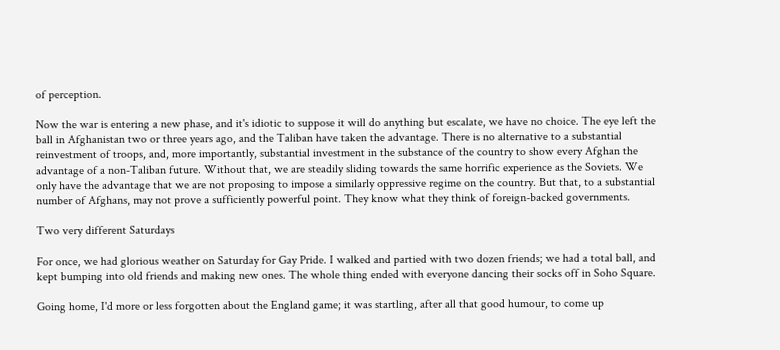of perception.

Now the war is entering a new phase, and it's idiotic to suppose it will do anything but escalate, we have no choice. The eye left the ball in Afghanistan two or three years ago, and the Taliban have taken the advantage. There is no alternative to a substantial reinvestment of troops, and, more importantly, substantial investment in the substance of the country to show every Afghan the advantage of a non-Taliban future. Without that, we are steadily sliding towards the same horrific experience as the Soviets. We only have the advantage that we are not proposing to impose a similarly oppressive regime on the country. But that, to a substantial number of Afghans, may not prove a sufficiently powerful point. They know what they think of foreign-backed governments.

Two very different Saturdays

For once, we had glorious weather on Saturday for Gay Pride. I walked and partied with two dozen friends; we had a total ball, and kept bumping into old friends and making new ones. The whole thing ended with everyone dancing their socks off in Soho Square.

Going home, I'd more or less forgotten about the England game; it was startling, after all that good humour, to come up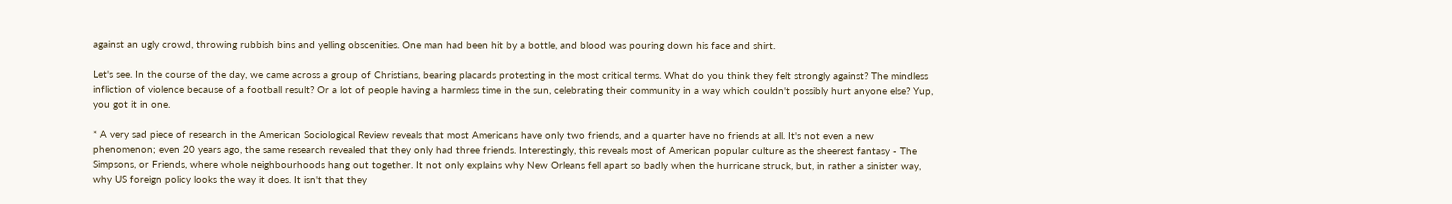against an ugly crowd, throwing rubbish bins and yelling obscenities. One man had been hit by a bottle, and blood was pouring down his face and shirt.

Let's see. In the course of the day, we came across a group of Christians, bearing placards protesting in the most critical terms. What do you think they felt strongly against? The mindless infliction of violence because of a football result? Or a lot of people having a harmless time in the sun, celebrating their community in a way which couldn't possibly hurt anyone else? Yup, you got it in one.

* A very sad piece of research in the American Sociological Review reveals that most Americans have only two friends, and a quarter have no friends at all. It's not even a new phenomenon; even 20 years ago, the same research revealed that they only had three friends. Interestingly, this reveals most of American popular culture as the sheerest fantasy - The Simpsons, or Friends, where whole neighbourhoods hang out together. It not only explains why New Orleans fell apart so badly when the hurricane struck, but, in rather a sinister way, why US foreign policy looks the way it does. It isn't that they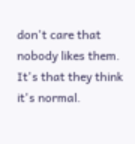don't care that nobody likes them. It's that they think it's normal.